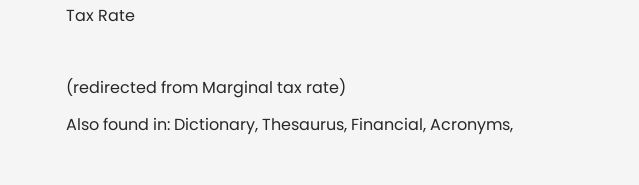Tax Rate

(redirected from Marginal tax rate)
Also found in: Dictionary, Thesaurus, Financial, Acronyms,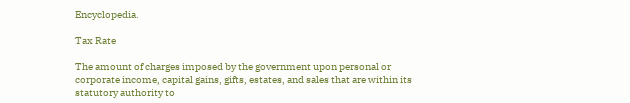Encyclopedia.

Tax Rate

The amount of charges imposed by the government upon personal or corporate income, capital gains, gifts, estates, and sales that are within its statutory authority to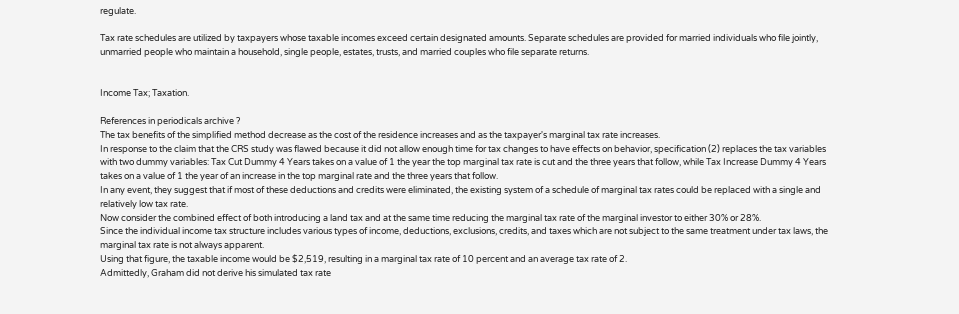regulate.

Tax rate schedules are utilized by taxpayers whose taxable incomes exceed certain designated amounts. Separate schedules are provided for married individuals who file jointly, unmarried people who maintain a household, single people, estates, trusts, and married couples who file separate returns.


Income Tax; Taxation.

References in periodicals archive ?
The tax benefits of the simplified method decrease as the cost of the residence increases and as the taxpayer's marginal tax rate increases.
In response to the claim that the CRS study was flawed because it did not allow enough time for tax changes to have effects on behavior, specification (2) replaces the tax variables with two dummy variables: Tax Cut Dummy 4 Years takes on a value of 1 the year the top marginal tax rate is cut and the three years that follow, while Tax Increase Dummy 4 Years takes on a value of 1 the year of an increase in the top marginal rate and the three years that follow.
In any event, they suggest that if most of these deductions and credits were eliminated, the existing system of a schedule of marginal tax rates could be replaced with a single and relatively low tax rate.
Now consider the combined effect of both introducing a land tax and at the same time reducing the marginal tax rate of the marginal investor to either 30% or 28%.
Since the individual income tax structure includes various types of income, deductions, exclusions, credits, and taxes which are not subject to the same treatment under tax laws, the marginal tax rate is not always apparent.
Using that figure, the taxable income would be $2,519, resulting in a marginal tax rate of 10 percent and an average tax rate of 2.
Admittedly, Graham did not derive his simulated tax rate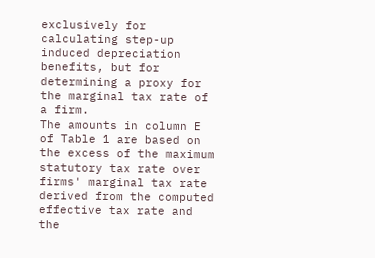exclusively for calculating step-up induced depreciation benefits, but for determining a proxy for the marginal tax rate of a firm.
The amounts in column E of Table 1 are based on the excess of the maximum statutory tax rate over firms' marginal tax rate derived from the computed effective tax rate and the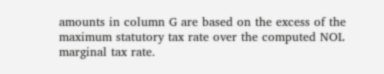amounts in column G are based on the excess of the maximum statutory tax rate over the computed NOL marginal tax rate.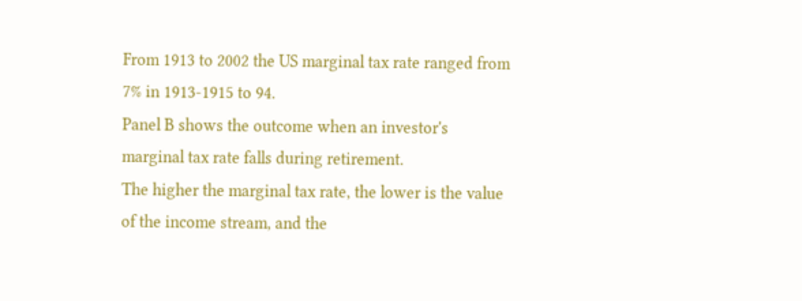From 1913 to 2002 the US marginal tax rate ranged from 7% in 1913-1915 to 94.
Panel B shows the outcome when an investor's marginal tax rate falls during retirement.
The higher the marginal tax rate, the lower is the value of the income stream, and the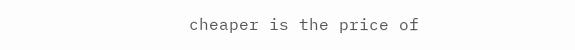cheaper is the price of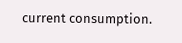current consumption.